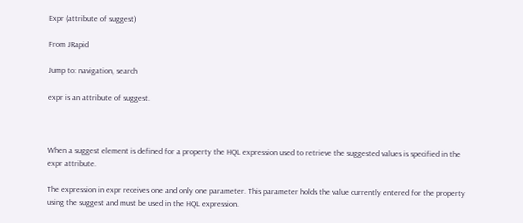Expr (attribute of suggest)

From JRapid

Jump to: navigation, search

expr is an attribute of suggest.



When a suggest element is defined for a property the HQL expression used to retrieve the suggested values is specified in the expr attribute.

The expression in expr receives one and only one parameter. This parameter holds the value currently entered for the property using the suggest and must be used in the HQL expression.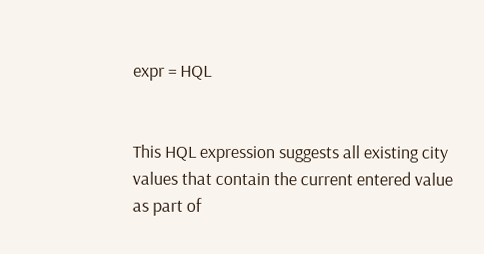expr = HQL


This HQL expression suggests all existing city values that contain the current entered value as part of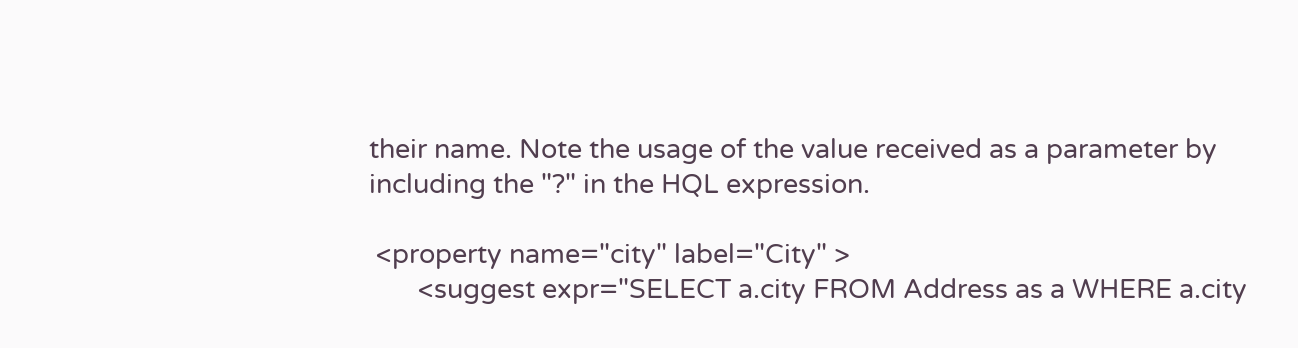their name. Note the usage of the value received as a parameter by including the "?" in the HQL expression.

 <property name="city" label="City" >
       <suggest expr="SELECT a.city FROM Address as a WHERE a.city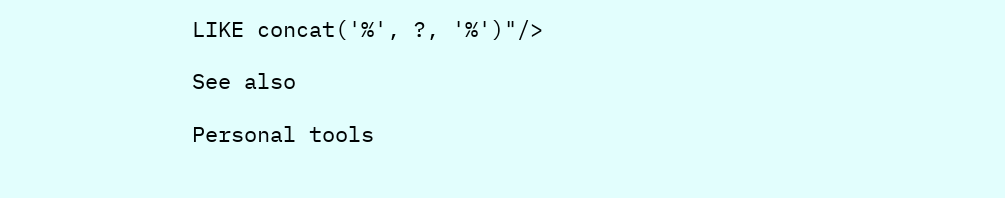LIKE concat('%', ?, '%')"/>

See also

Personal tools